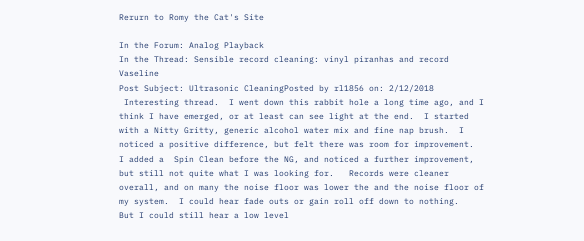Rerurn to Romy the Cat's Site

In the Forum: Analog Playback
In the Thread: Sensible record cleaning: vinyl piranhas and record Vaseline
Post Subject: Ultrasonic CleaningPosted by rl1856 on: 2/12/2018
 Interesting thread.  I went down this rabbit hole a long time ago, and I think I have emerged, or at least can see light at the end.  I started with a Nitty Gritty, generic alcohol water mix and fine nap brush.  I noticed a positive difference, but felt there was room for improvement.  I added a  Spin Clean before the NG, and noticed a further improvement, but still not quite what I was looking for.   Records were cleaner overall, and on many the noise floor was lower the and the noise floor of my system.  I could hear fade outs or gain roll off down to nothing.   But I could still hear a low level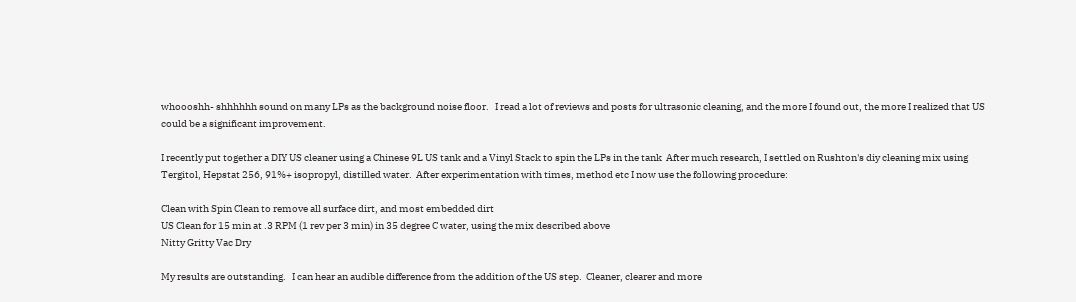whoooshh- shhhhhh sound on many LPs as the background noise floor.   I read a lot of reviews and posts for ultrasonic cleaning, and the more I found out, the more I realized that US could be a significant improvement.

I recently put together a DIY US cleaner using a Chinese 9L US tank and a Vinyl Stack to spin the LPs in the tank  After much research, I settled on Rushton's diy cleaning mix using Tergitol, Hepstat 256, 91%+ isopropyl, distilled water.  After experimentation with times, method etc I now use the following procedure:

Clean with Spin Clean to remove all surface dirt, and most embedded dirt
US Clean for 15 min at .3 RPM (1 rev per 3 min) in 35 degree C water, using the mix described above
Nitty Gritty Vac Dry

My results are outstanding.   I can hear an audible difference from the addition of the US step.  Cleaner, clearer and more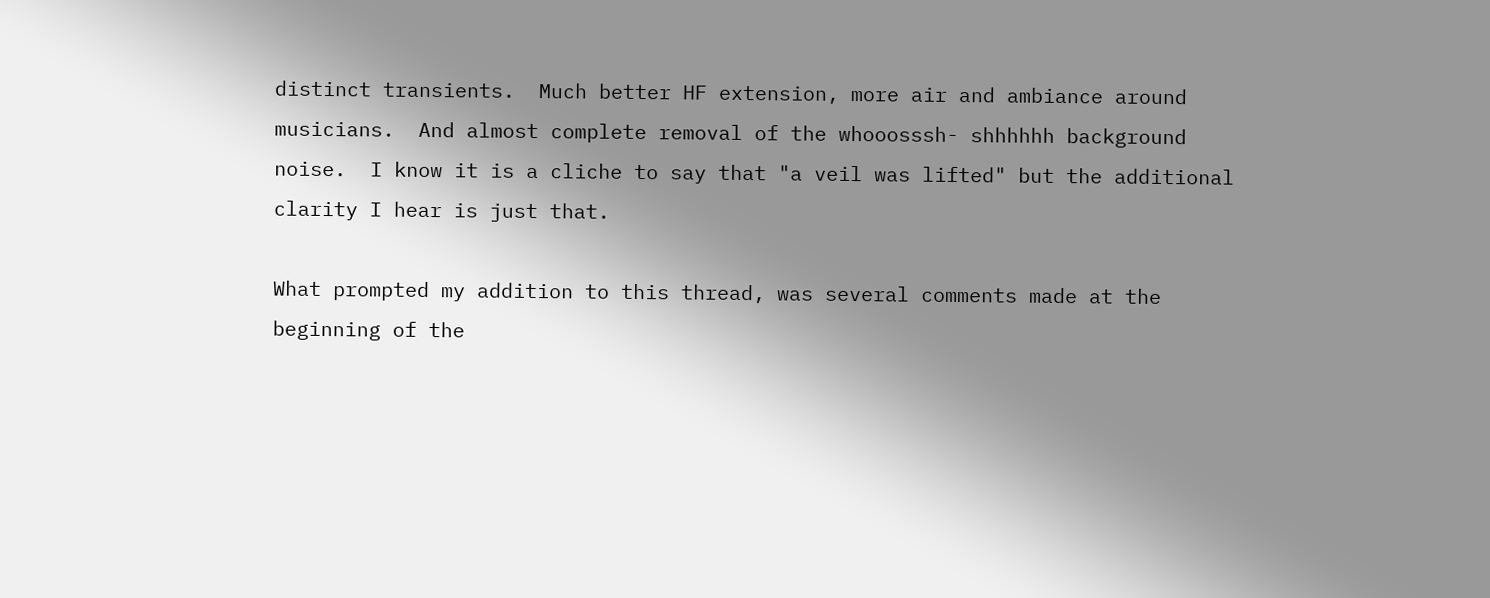distinct transients.  Much better HF extension, more air and ambiance around musicians.  And almost complete removal of the whooosssh- shhhhhh background noise.  I know it is a cliche to say that "a veil was lifted" but the additional clarity I hear is just that.

What prompted my addition to this thread, was several comments made at the beginning of the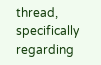thread, specifically regarding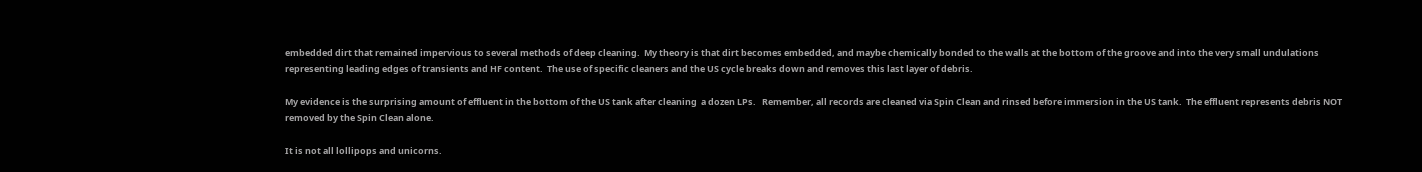embedded dirt that remained impervious to several methods of deep cleaning.  My theory is that dirt becomes embedded, and maybe chemically bonded to the walls at the bottom of the groove and into the very small undulations representing leading edges of transients and HF content.  The use of specific cleaners and the US cycle breaks down and removes this last layer of debris.

My evidence is the surprising amount of effluent in the bottom of the US tank after cleaning  a dozen LPs.   Remember, all records are cleaned via Spin Clean and rinsed before immersion in the US tank.  The effluent represents debris NOT removed by the Spin Clean alone.

It is not all lollipops and unicorns.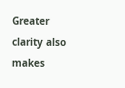Greater clarity also makes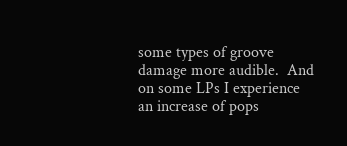some types of groove damage more audible.  And on some LPs I experience an increase of pops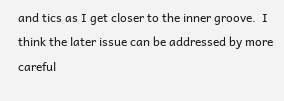and tics as I get closer to the inner groove.  I think the later issue can be addressed by more careful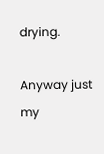drying.

Anyway just my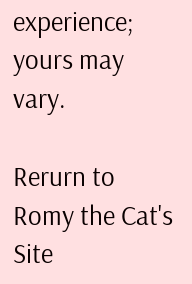experience; yours may vary.

Rerurn to Romy the Cat's Site